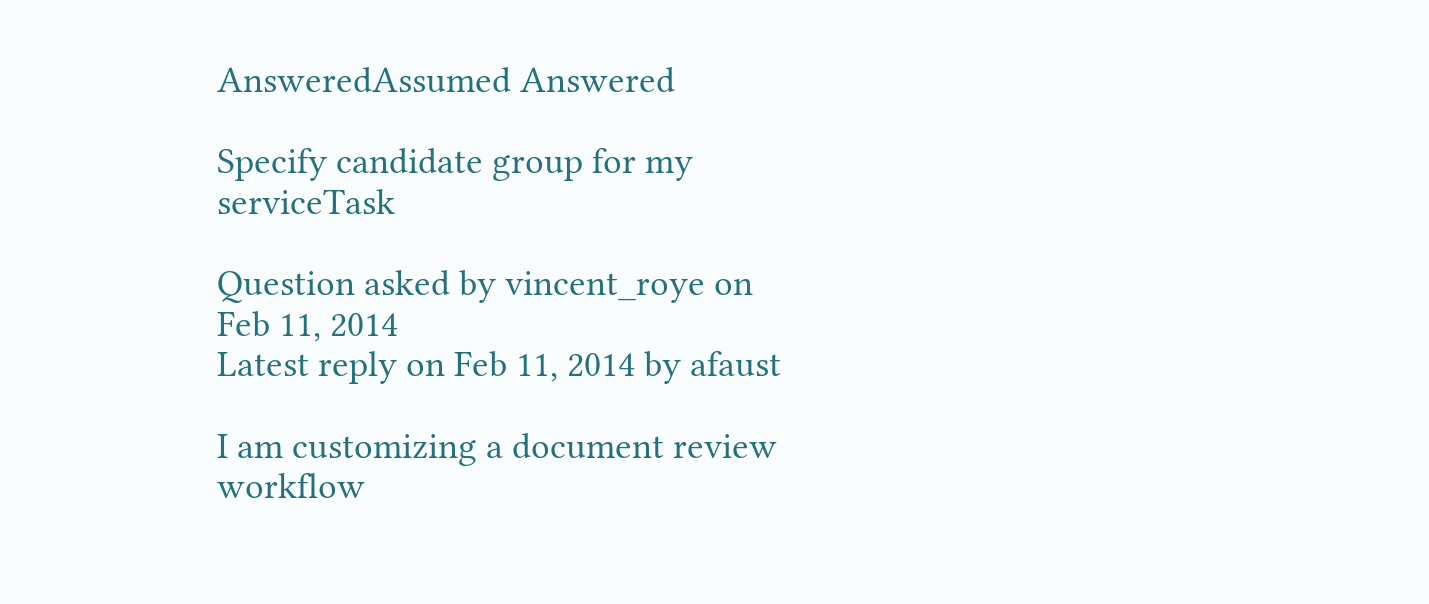AnsweredAssumed Answered

Specify candidate group for my serviceTask

Question asked by vincent_roye on Feb 11, 2014
Latest reply on Feb 11, 2014 by afaust

I am customizing a document review workflow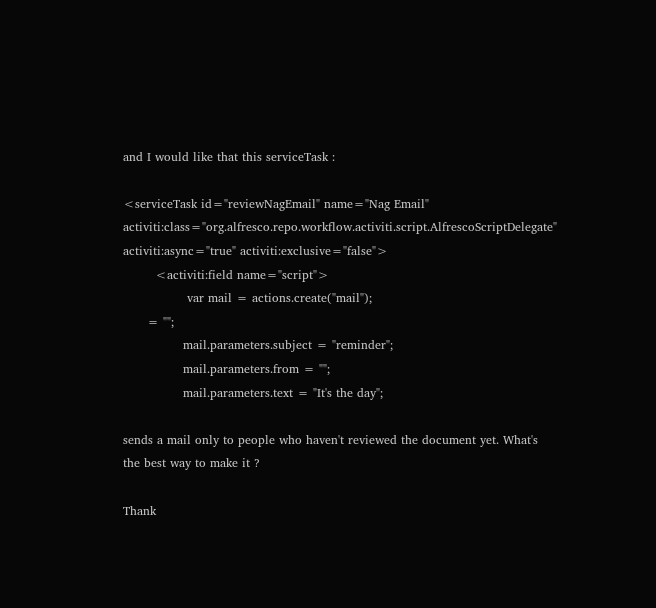and I would like that this serviceTask :

<serviceTask id="reviewNagEmail" name="Nag Email" activiti:class="org.alfresco.repo.workflow.activiti.script.AlfrescoScriptDelegate" activiti:async="true" activiti:exclusive="false">
        <activiti:field name="script">
                var mail = actions.create("mail");
      = "";
               mail.parameters.subject = "reminder";
               mail.parameters.from = "";
               mail.parameters.text = "It's the day";

sends a mail only to people who haven't reviewed the document yet. What's the best way to make it ?

Thank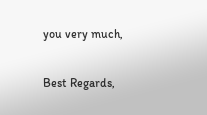you very much,

Best Regards,